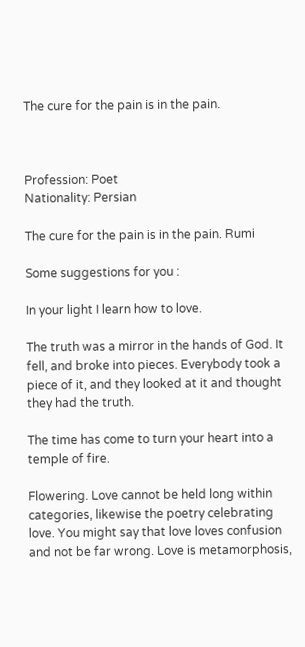The cure for the pain is in the pain.



Profession: Poet
Nationality: Persian

The cure for the pain is in the pain. Rumi

Some suggestions for you :

In your light I learn how to love.

The truth was a mirror in the hands of God. It fell, and broke into pieces. Everybody took a piece of it, and they looked at it and thought they had the truth.

The time has come to turn your heart into a temple of fire.

Flowering. Love cannot be held long within categories, likewise the poetry celebrating love. You might say that love loves confusion and not be far wrong. Love is metamorphosis,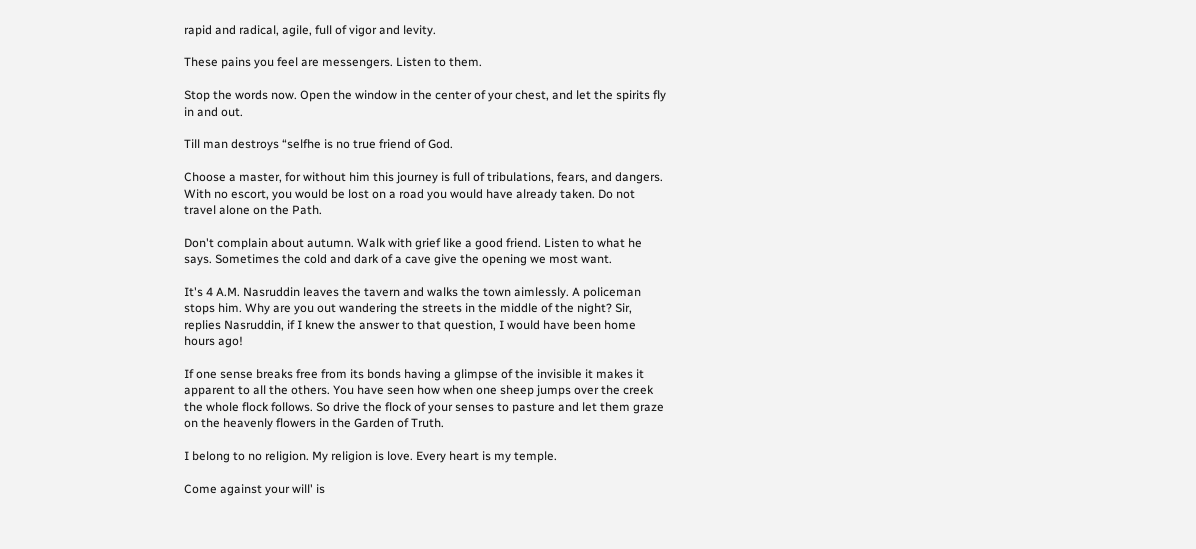rapid and radical, agile, full of vigor and levity.

These pains you feel are messengers. Listen to them.

Stop the words now. Open the window in the center of your chest, and let the spirits fly in and out.

Till man destroys “selfhe is no true friend of God.

Choose a master, for without him this journey is full of tribulations, fears, and dangers. With no escort, you would be lost on a road you would have already taken. Do not travel alone on the Path.

Don't complain about autumn. Walk with grief like a good friend. Listen to what he says. Sometimes the cold and dark of a cave give the opening we most want.

It's 4 A.M. Nasruddin leaves the tavern and walks the town aimlessly. A policeman stops him. Why are you out wandering the streets in the middle of the night? Sir, replies Nasruddin, if I knew the answer to that question, I would have been home hours ago!

If one sense breaks free from its bonds having a glimpse of the invisible it makes it apparent to all the others. You have seen how when one sheep jumps over the creek the whole flock follows. So drive the flock of your senses to pasture and let them graze on the heavenly flowers in the Garden of Truth.

I belong to no religion. My religion is love. Every heart is my temple.

Come against your will' is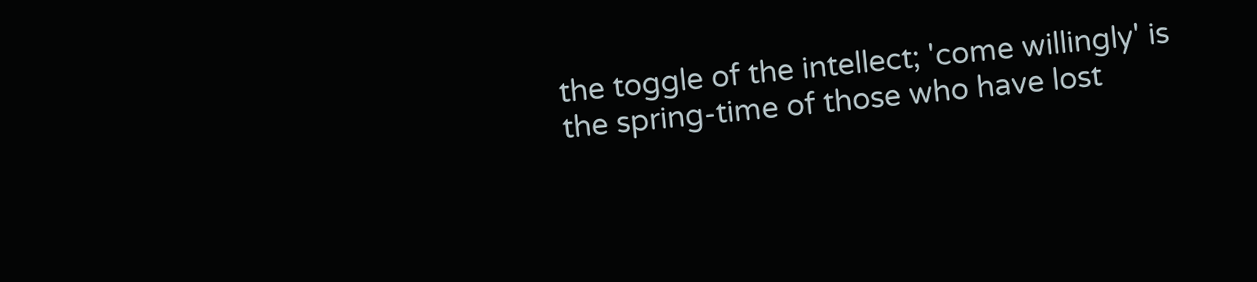the toggle of the intellect; 'come willingly' is the spring-time of those who have lost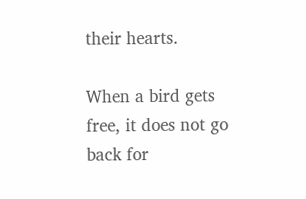their hearts.

When a bird gets free, it does not go back for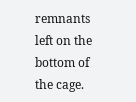remnants left on the bottom of the cage.